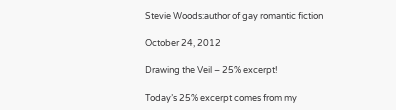Stevie Woods:author of gay romantic fiction

October 24, 2012

Drawing the Veil – 25% excerpt!

Today’s 25% excerpt comes from my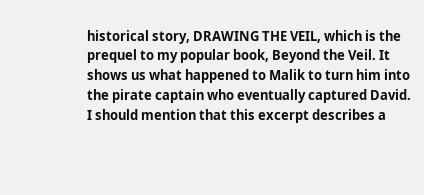historical story, DRAWING THE VEIL, which is the prequel to my popular book, Beyond the Veil. It shows us what happened to Malik to turn him into the pirate captain who eventually captured David. I should mention that this excerpt describes a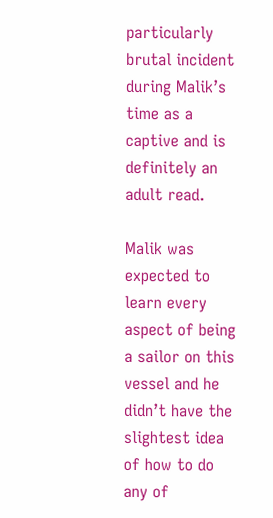particularly brutal incident during Malik’s time as a captive and is definitely an adult read.

Malik was expected to learn every aspect of being a sailor on this vessel and he didn’t have the slightest idea of how to do any of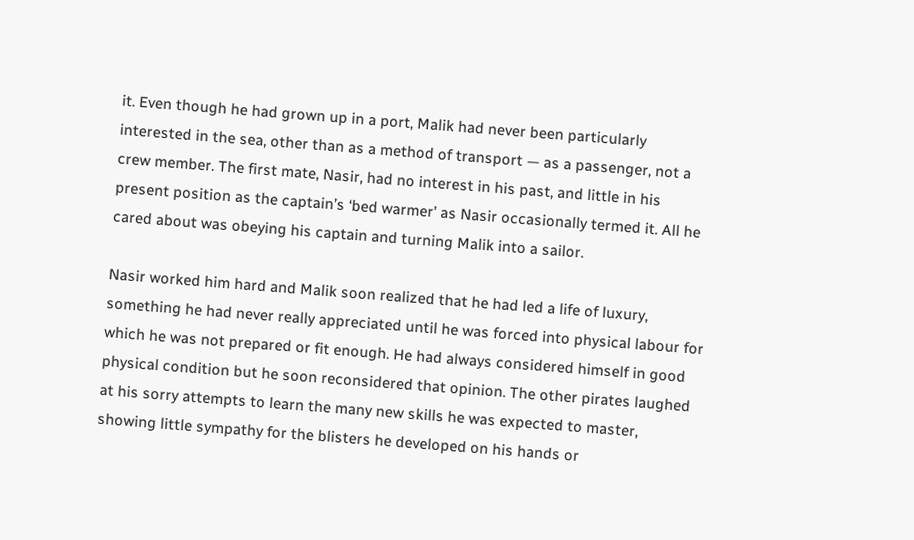it. Even though he had grown up in a port, Malik had never been particularly interested in the sea, other than as a method of transport — as a passenger, not a crew member. The first mate, Nasir, had no interest in his past, and little in his present position as the captain’s ‘bed warmer’ as Nasir occasionally termed it. All he cared about was obeying his captain and turning Malik into a sailor.

Nasir worked him hard and Malik soon realized that he had led a life of luxury, something he had never really appreciated until he was forced into physical labour for which he was not prepared or fit enough. He had always considered himself in good physical condition but he soon reconsidered that opinion. The other pirates laughed at his sorry attempts to learn the many new skills he was expected to master, showing little sympathy for the blisters he developed on his hands or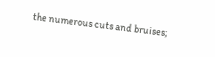the numerous cuts and bruises;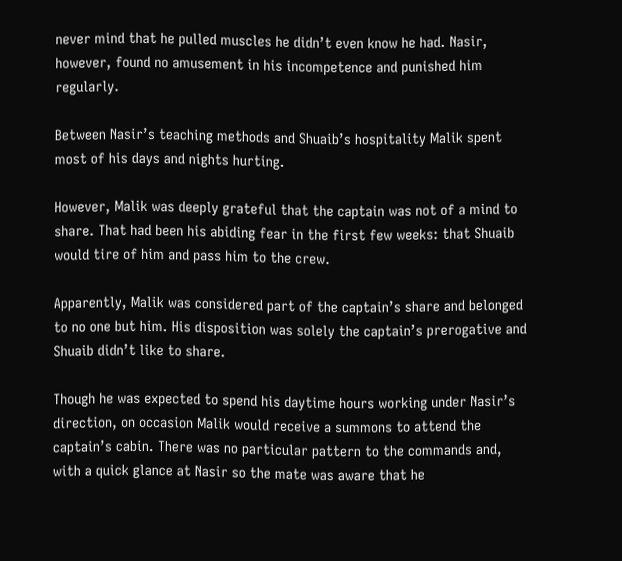never mind that he pulled muscles he didn’t even know he had. Nasir, however, found no amusement in his incompetence and punished him regularly.

Between Nasir’s teaching methods and Shuaib’s hospitality Malik spent most of his days and nights hurting.

However, Malik was deeply grateful that the captain was not of a mind to share. That had been his abiding fear in the first few weeks: that Shuaib would tire of him and pass him to the crew.

Apparently, Malik was considered part of the captain’s share and belonged to no one but him. His disposition was solely the captain’s prerogative and Shuaib didn’t like to share.

Though he was expected to spend his daytime hours working under Nasir’s direction, on occasion Malik would receive a summons to attend the captain’s cabin. There was no particular pattern to the commands and, with a quick glance at Nasir so the mate was aware that he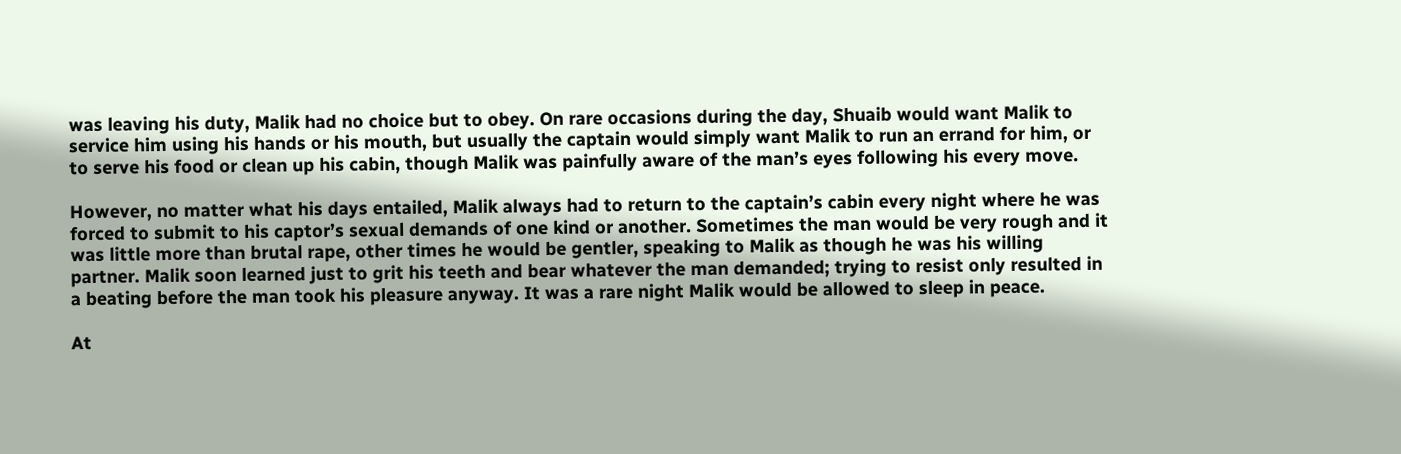was leaving his duty, Malik had no choice but to obey. On rare occasions during the day, Shuaib would want Malik to service him using his hands or his mouth, but usually the captain would simply want Malik to run an errand for him, or to serve his food or clean up his cabin, though Malik was painfully aware of the man’s eyes following his every move.

However, no matter what his days entailed, Malik always had to return to the captain’s cabin every night where he was forced to submit to his captor’s sexual demands of one kind or another. Sometimes the man would be very rough and it was little more than brutal rape, other times he would be gentler, speaking to Malik as though he was his willing partner. Malik soon learned just to grit his teeth and bear whatever the man demanded; trying to resist only resulted in a beating before the man took his pleasure anyway. It was a rare night Malik would be allowed to sleep in peace.

At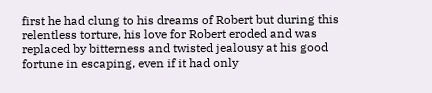first he had clung to his dreams of Robert but during this relentless torture, his love for Robert eroded and was replaced by bitterness and twisted jealousy at his good fortune in escaping, even if it had only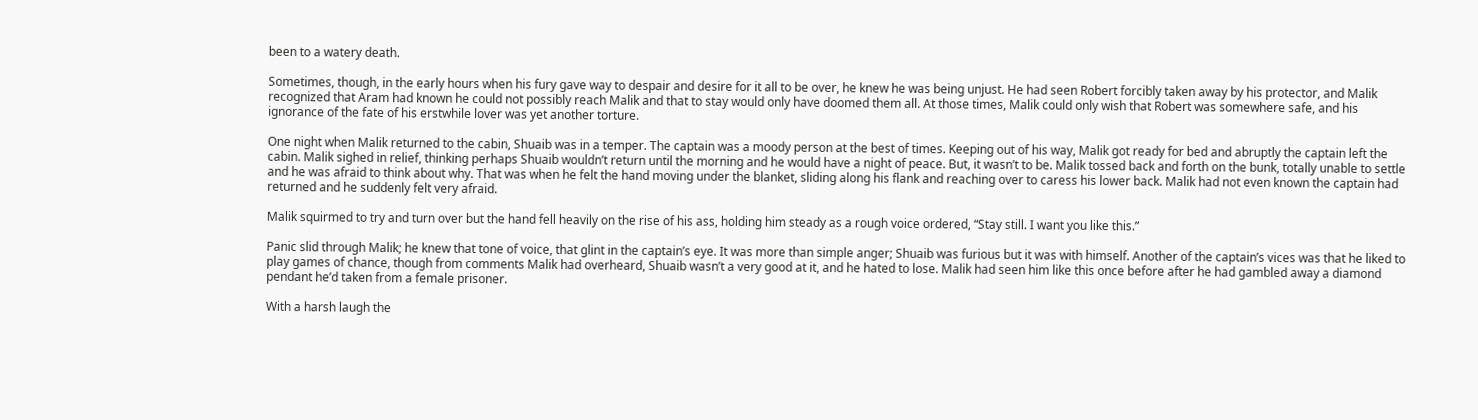been to a watery death.

Sometimes, though, in the early hours when his fury gave way to despair and desire for it all to be over, he knew he was being unjust. He had seen Robert forcibly taken away by his protector, and Malik recognized that Aram had known he could not possibly reach Malik and that to stay would only have doomed them all. At those times, Malik could only wish that Robert was somewhere safe, and his ignorance of the fate of his erstwhile lover was yet another torture.

One night when Malik returned to the cabin, Shuaib was in a temper. The captain was a moody person at the best of times. Keeping out of his way, Malik got ready for bed and abruptly the captain left the cabin. Malik sighed in relief, thinking perhaps Shuaib wouldn’t return until the morning and he would have a night of peace. But, it wasn’t to be. Malik tossed back and forth on the bunk, totally unable to settle and he was afraid to think about why. That was when he felt the hand moving under the blanket, sliding along his flank and reaching over to caress his lower back. Malik had not even known the captain had returned and he suddenly felt very afraid.

Malik squirmed to try and turn over but the hand fell heavily on the rise of his ass, holding him steady as a rough voice ordered, “Stay still. I want you like this.”

Panic slid through Malik; he knew that tone of voice, that glint in the captain’s eye. It was more than simple anger; Shuaib was furious but it was with himself. Another of the captain’s vices was that he liked to play games of chance, though from comments Malik had overheard, Shuaib wasn’t a very good at it, and he hated to lose. Malik had seen him like this once before after he had gambled away a diamond pendant he’d taken from a female prisoner.

With a harsh laugh the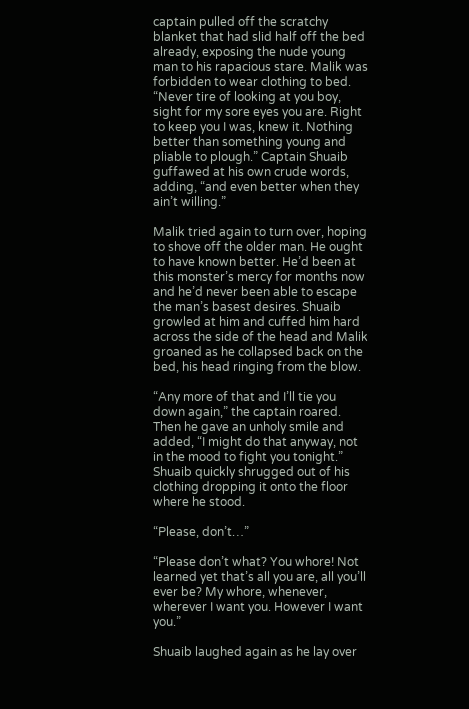captain pulled off the scratchy blanket that had slid half off the bed already, exposing the nude young man to his rapacious stare. Malik was forbidden to wear clothing to bed. “Never tire of looking at you boy, sight for my sore eyes you are. Right to keep you I was, knew it. Nothing better than something young and pliable to plough.” Captain Shuaib guffawed at his own crude words, adding, “and even better when they ain’t willing.”

Malik tried again to turn over, hoping to shove off the older man. He ought to have known better. He’d been at this monster’s mercy for months now and he’d never been able to escape the man’s basest desires. Shuaib growled at him and cuffed him hard across the side of the head and Malik groaned as he collapsed back on the bed, his head ringing from the blow.

“Any more of that and I’ll tie you down again,” the captain roared. Then he gave an unholy smile and added, “I might do that anyway, not in the mood to fight you tonight.” Shuaib quickly shrugged out of his clothing dropping it onto the floor where he stood.

“Please, don’t…”

“Please don’t what? You whore! Not learned yet that’s all you are, all you’ll ever be? My whore, whenever, wherever I want you. However I want you.”

Shuaib laughed again as he lay over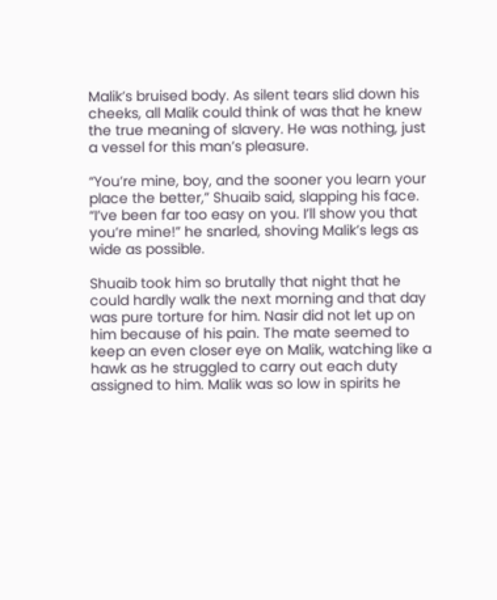Malik’s bruised body. As silent tears slid down his cheeks, all Malik could think of was that he knew the true meaning of slavery. He was nothing, just a vessel for this man’s pleasure.

“You’re mine, boy, and the sooner you learn your place the better,” Shuaib said, slapping his face. “I’ve been far too easy on you. I’ll show you that you’re mine!” he snarled, shoving Malik’s legs as wide as possible.

Shuaib took him so brutally that night that he could hardly walk the next morning and that day was pure torture for him. Nasir did not let up on him because of his pain. The mate seemed to keep an even closer eye on Malik, watching like a hawk as he struggled to carry out each duty assigned to him. Malik was so low in spirits he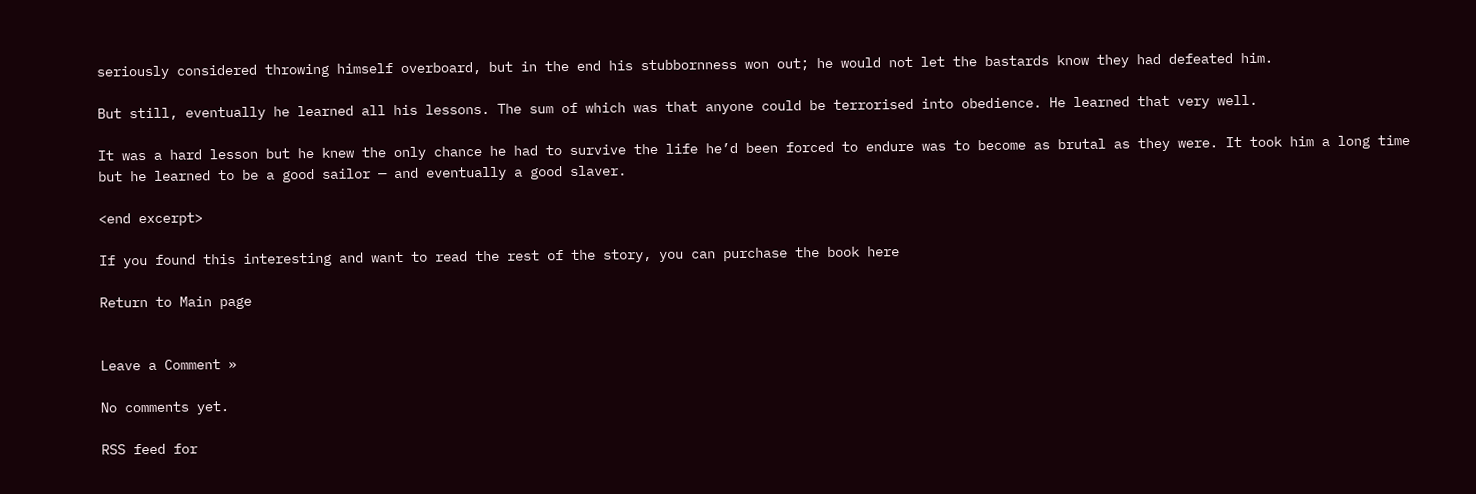seriously considered throwing himself overboard, but in the end his stubbornness won out; he would not let the bastards know they had defeated him.

But still, eventually he learned all his lessons. The sum of which was that anyone could be terrorised into obedience. He learned that very well.

It was a hard lesson but he knew the only chance he had to survive the life he’d been forced to endure was to become as brutal as they were. It took him a long time but he learned to be a good sailor — and eventually a good slaver.

<end excerpt>

If you found this interesting and want to read the rest of the story, you can purchase the book here

Return to Main page


Leave a Comment »

No comments yet.

RSS feed for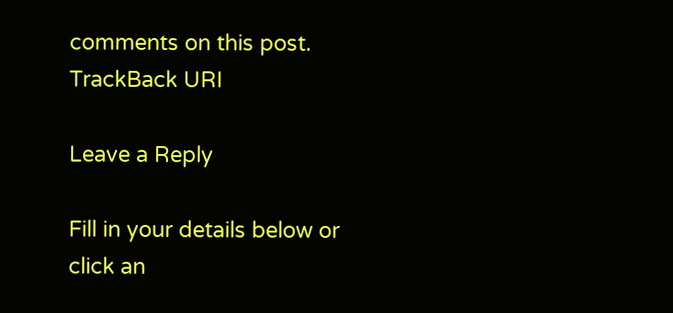comments on this post. TrackBack URI

Leave a Reply

Fill in your details below or click an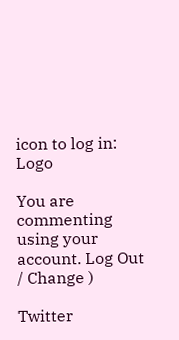icon to log in: Logo

You are commenting using your account. Log Out / Change )

Twitter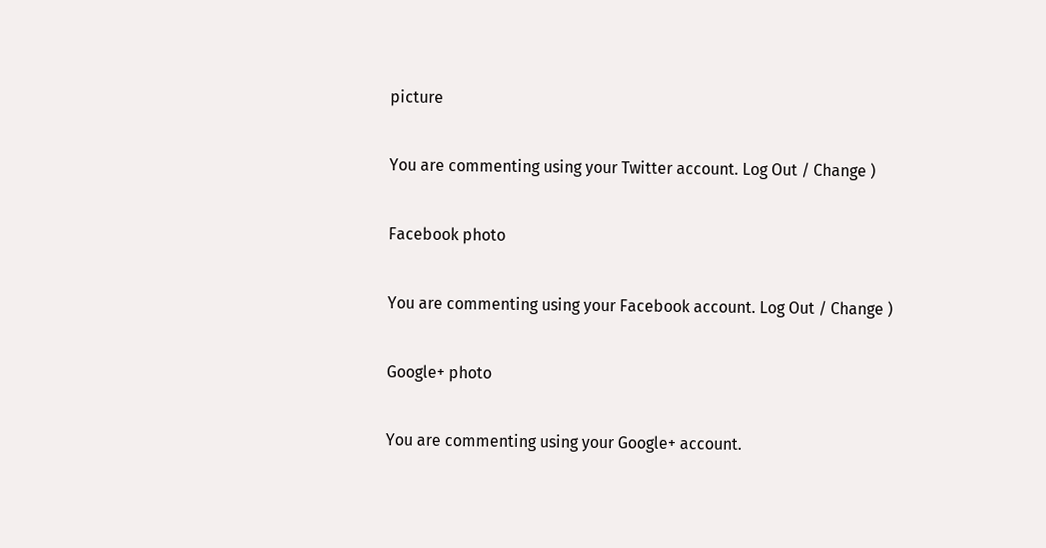picture

You are commenting using your Twitter account. Log Out / Change )

Facebook photo

You are commenting using your Facebook account. Log Out / Change )

Google+ photo

You are commenting using your Google+ account.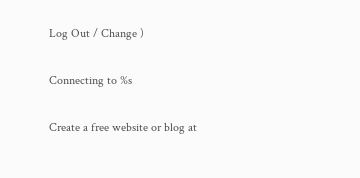Log Out / Change )

Connecting to %s

Create a free website or blog at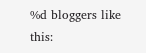%d bloggers like this: